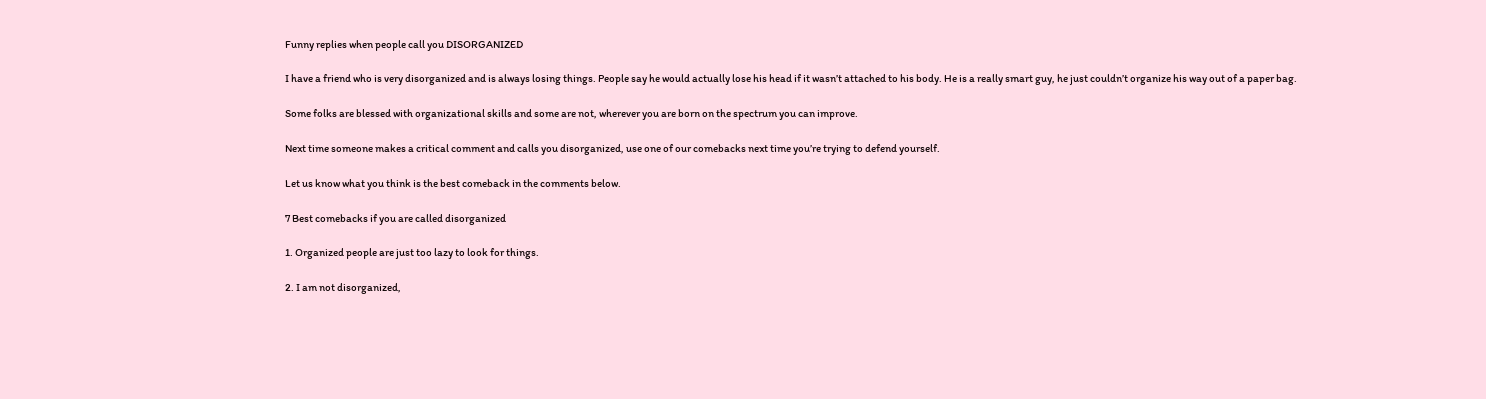Funny replies when people call you DISORGANIZED

I have a friend who is very disorganized and is always losing things. People say he would actually lose his head if it wasn’t attached to his body. He is a really smart guy, he just couldn’t organize his way out of a paper bag.

Some folks are blessed with organizational skills and some are not, wherever you are born on the spectrum you can improve.

Next time someone makes a critical comment and calls you disorganized, use one of our comebacks next time you’re trying to defend yourself.

Let us know what you think is the best comeback in the comments below.

7 Best comebacks if you are called disorganized

1. Organized people are just too lazy to look for things.

2. I am not disorganized,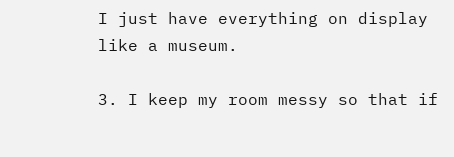I just have everything on display like a museum.

3. I keep my room messy so that if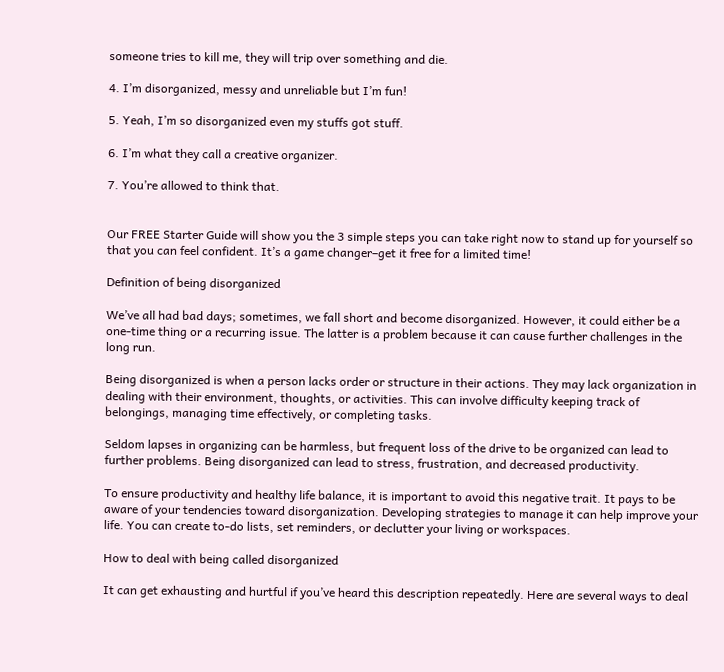someone tries to kill me, they will trip over something and die.

4. I’m disorganized, messy and unreliable but I’m fun!

5. Yeah, I’m so disorganized even my stuffs got stuff.

6. I’m what they call a creative organizer.

7. You’re allowed to think that.


Our FREE Starter Guide will show you the 3 simple steps you can take right now to stand up for yourself so that you can feel confident. It’s a game changer–get it free for a limited time!

Definition of being disorganized

We’ve all had bad days; sometimes, we fall short and become disorganized. However, it could either be a one-time thing or a recurring issue. The latter is a problem because it can cause further challenges in the long run.

Being disorganized is when a person lacks order or structure in their actions. They may lack organization in dealing with their environment, thoughts, or activities. This can involve difficulty keeping track of belongings, managing time effectively, or completing tasks.

Seldom lapses in organizing can be harmless, but frequent loss of the drive to be organized can lead to further problems. Being disorganized can lead to stress, frustration, and decreased productivity.

To ensure productivity and healthy life balance, it is important to avoid this negative trait. It pays to be aware of your tendencies toward disorganization. Developing strategies to manage it can help improve your life. You can create to-do lists, set reminders, or declutter your living or workspaces.

How to deal with being called disorganized

It can get exhausting and hurtful if you’ve heard this description repeatedly. Here are several ways to deal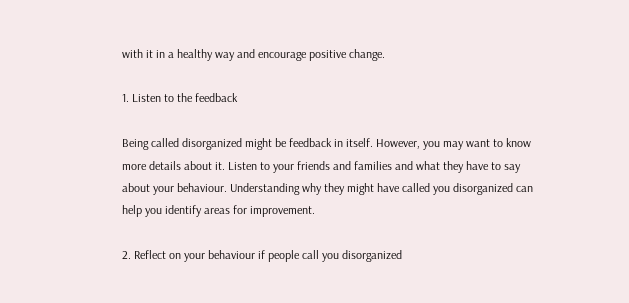with it in a healthy way and encourage positive change.

1. Listen to the feedback

Being called disorganized might be feedback in itself. However, you may want to know more details about it. Listen to your friends and families and what they have to say about your behaviour. Understanding why they might have called you disorganized can help you identify areas for improvement.

2. Reflect on your behaviour if people call you disorganized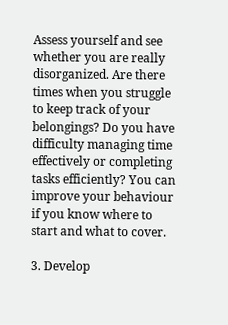Assess yourself and see whether you are really disorganized. Are there times when you struggle to keep track of your belongings? Do you have difficulty managing time effectively or completing tasks efficiently? You can improve your behaviour if you know where to start and what to cover.

3. Develop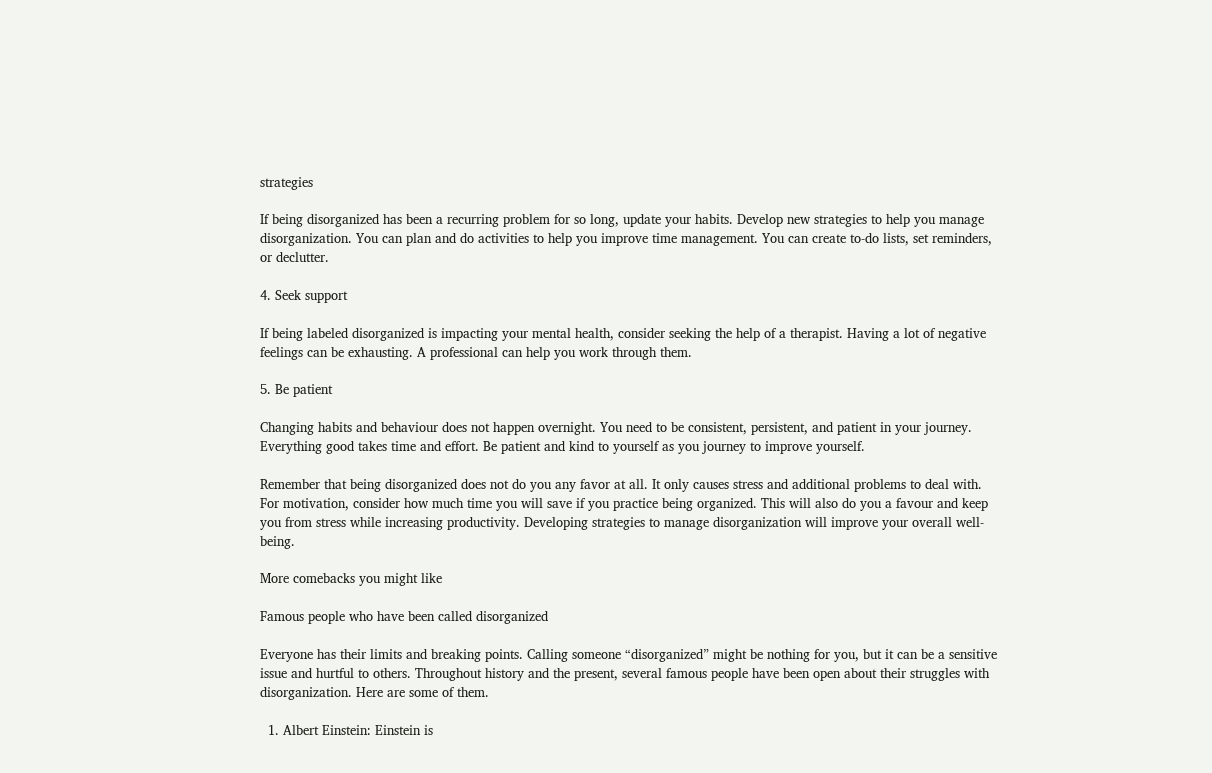strategies

If being disorganized has been a recurring problem for so long, update your habits. Develop new strategies to help you manage disorganization. You can plan and do activities to help you improve time management. You can create to-do lists, set reminders, or declutter.

4. Seek support

If being labeled disorganized is impacting your mental health, consider seeking the help of a therapist. Having a lot of negative feelings can be exhausting. A professional can help you work through them.

5. Be patient

Changing habits and behaviour does not happen overnight. You need to be consistent, persistent, and patient in your journey. Everything good takes time and effort. Be patient and kind to yourself as you journey to improve yourself.

Remember that being disorganized does not do you any favor at all. It only causes stress and additional problems to deal with. For motivation, consider how much time you will save if you practice being organized. This will also do you a favour and keep you from stress while increasing productivity. Developing strategies to manage disorganization will improve your overall well-being.

More comebacks you might like

Famous people who have been called disorganized

Everyone has their limits and breaking points. Calling someone “disorganized” might be nothing for you, but it can be a sensitive issue and hurtful to others. Throughout history and the present, several famous people have been open about their struggles with disorganization. Here are some of them.

  1. Albert Einstein: Einstein is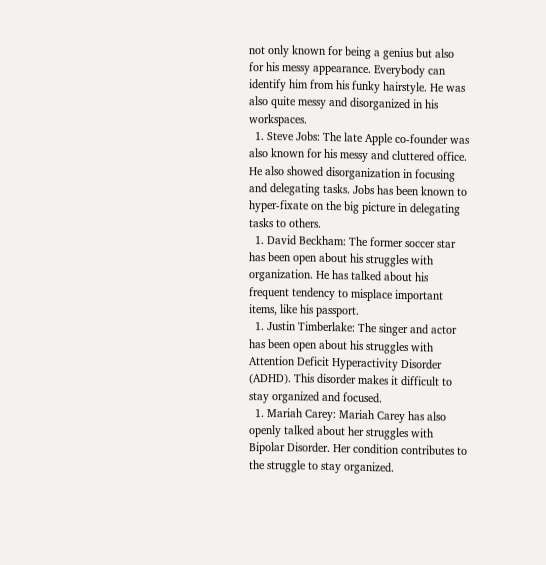not only known for being a genius but also for his messy appearance. Everybody can identify him from his funky hairstyle. He was also quite messy and disorganized in his workspaces.
  1. Steve Jobs: The late Apple co-founder was also known for his messy and cluttered office. He also showed disorganization in focusing and delegating tasks. Jobs has been known to hyper-fixate on the big picture in delegating tasks to others.
  1. David Beckham: The former soccer star has been open about his struggles with organization. He has talked about his frequent tendency to misplace important items, like his passport.
  1. Justin Timberlake: The singer and actor has been open about his struggles with Attention Deficit Hyperactivity Disorder (ADHD). This disorder makes it difficult to stay organized and focused.
  1. Mariah Carey: Mariah Carey has also openly talked about her struggles with Bipolar Disorder. Her condition contributes to the struggle to stay organized.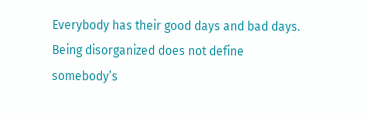Everybody has their good days and bad days. Being disorganized does not define somebody’s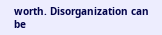worth. Disorganization can be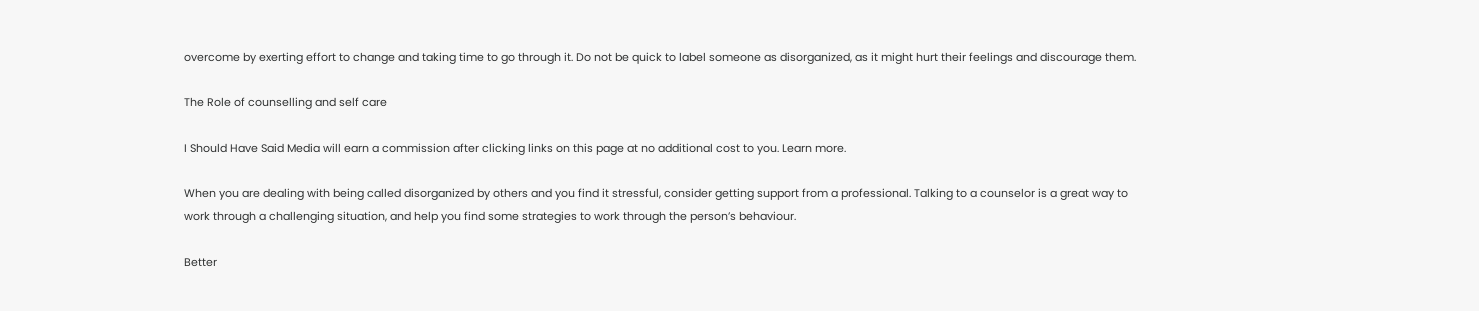overcome by exerting effort to change and taking time to go through it. Do not be quick to label someone as disorganized, as it might hurt their feelings and discourage them.

The Role of counselling and self care

I Should Have Said Media will earn a commission after clicking links on this page at no additional cost to you. Learn more.

When you are dealing with being called disorganized by others and you find it stressful, consider getting support from a professional. Talking to a counselor is a great way to work through a challenging situation, and help you find some strategies to work through the person’s behaviour.

Better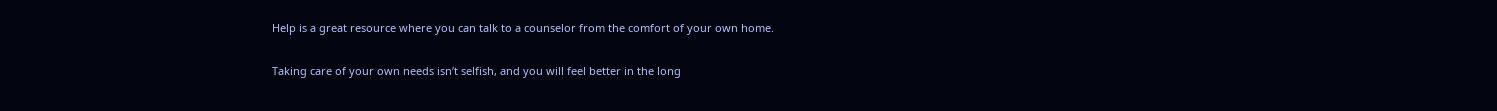Help is a great resource where you can talk to a counselor from the comfort of your own home.

Taking care of your own needs isn’t selfish, and you will feel better in the long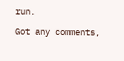run.

Got any comments,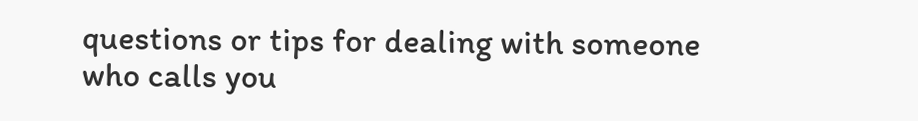questions or tips for dealing with someone who calls you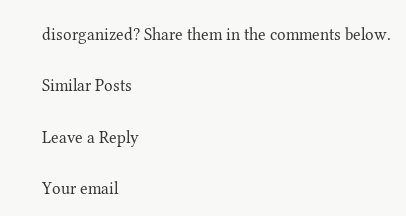disorganized? Share them in the comments below.

Similar Posts

Leave a Reply

Your email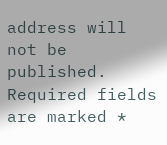address will not be published. Required fields are marked *